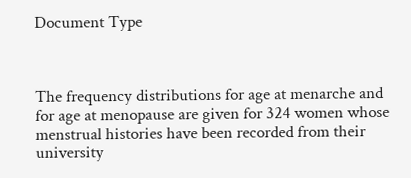Document Type



The frequency distributions for age at menarche and for age at menopause are given for 324 women whose menstrual histories have been recorded from their university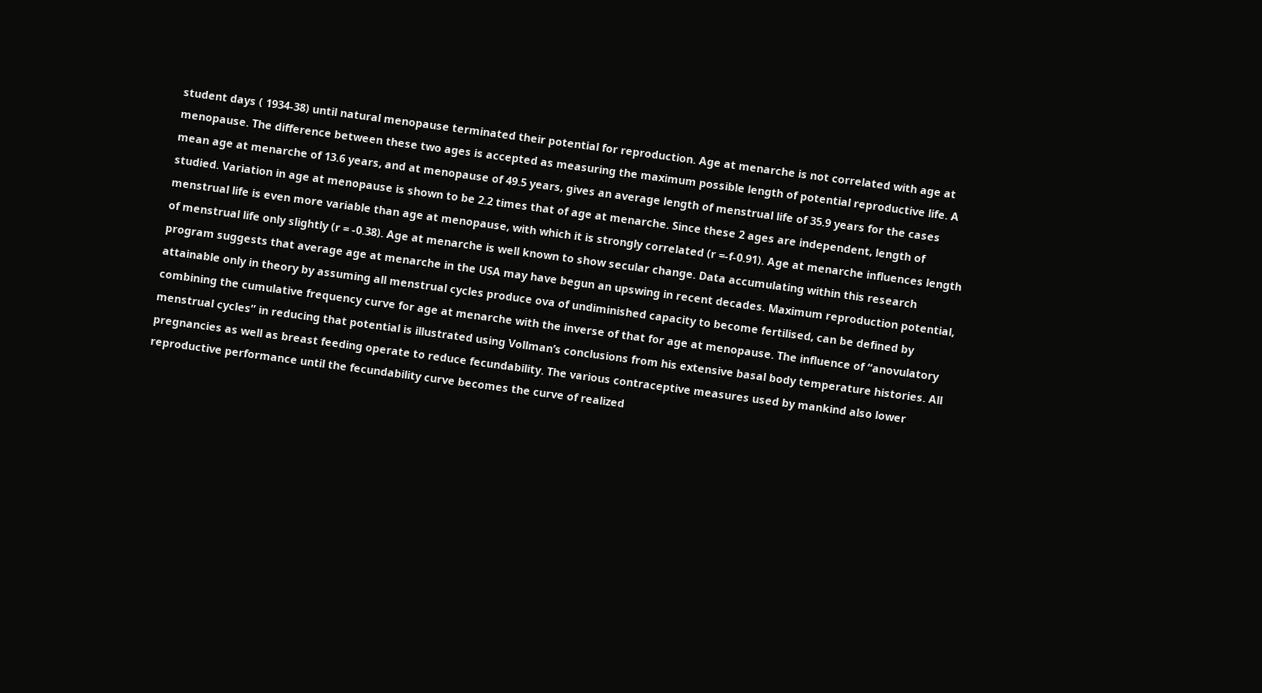student days ( 1934-38) until natural menopause terminated their potential for reproduction. Age at menarche is not correlated with age at menopause. The difference between these two ages is accepted as measuring the maximum possible length of potential reproductive life. A mean age at menarche of 13.6 years, and at menopause of 49.5 years, gives an average length of menstrual life of 35.9 years for the cases studied. Variation in age at menopause is shown to be 2.2 times that of age at menarche. Since these 2 ages are independent, length of menstrual life is even more variable than age at menopause, with which it is strongly correlated (r =-f-0.91). Age at menarche influences length of menstrual life only slightly (r = -0.38). Age at menarche is well known to show secular change. Data accumulating within this research program suggests that average age at menarche in the USA may have begun an upswing in recent decades. Maximum reproduction potential, attainable only in theory by assuming all menstrual cycles produce ova of undiminished capacity to become fertilised, can be defined by combining the cumulative frequency curve for age at menarche with the inverse of that for age at menopause. The influence of “anovulatory menstrual cycles” in reducing that potential is illustrated using Vollman’s conclusions from his extensive basal body temperature histories. All pregnancies as well as breast feeding operate to reduce fecundability. The various contraceptive measures used by mankind also lower reproductive performance until the fecundability curve becomes the curve of realized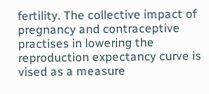fertility. The collective impact of pregnancy and contraceptive practises in lowering the reproduction expectancy curve is vised as a measure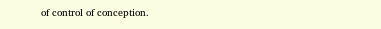of control of conception.